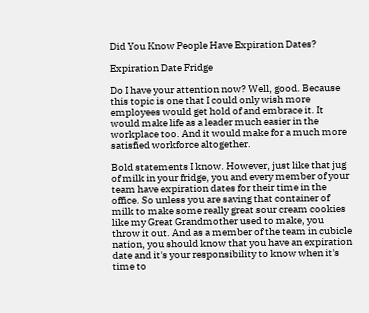Did You Know People Have Expiration Dates?

Expiration Date Fridge

Do I have your attention now? Well, good. Because this topic is one that I could only wish more employees would get hold of and embrace it. It would make life as a leader much easier in the workplace too. And it would make for a much more satisfied workforce altogether.

Bold statements I know. However, just like that jug of milk in your fridge, you and every member of your team have expiration dates for their time in the office. So unless you are saving that container of milk to make some really great sour cream cookies like my Great Grandmother used to make, you throw it out. And as a member of the team in cubicle nation, you should know that you have an expiration date and it's your responsibility to know when it's time to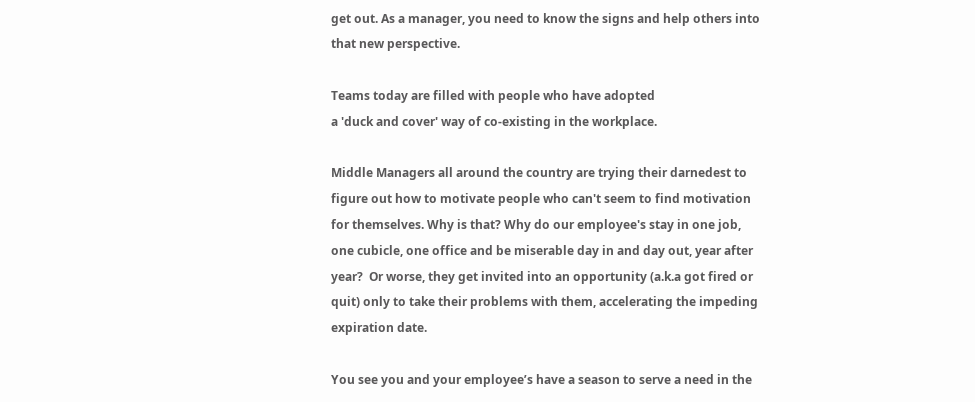get out. As a manager, you need to know the signs and help others into that new perspective.

Teams today are filled with people who have adopted
a 'duck and cover' way of co-existing in the workplace.

Middle Managers all around the country are trying their darnedest to figure out how to motivate people who can't seem to find motivation for themselves. Why is that? Why do our employee's stay in one job, one cubicle, one office and be miserable day in and day out, year after year?  Or worse, they get invited into an opportunity (a.k.a got fired or quit) only to take their problems with them, accelerating the impeding expiration date.

You see you and your employee’s have a season to serve a need in the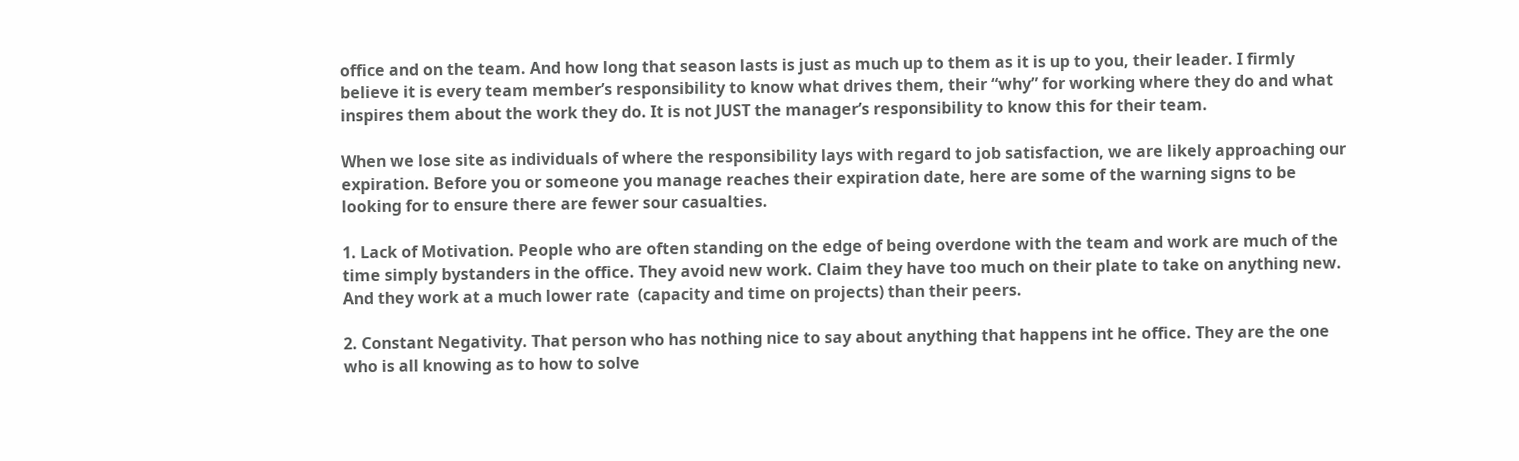office and on the team. And how long that season lasts is just as much up to them as it is up to you, their leader. I firmly believe it is every team member’s responsibility to know what drives them, their “why” for working where they do and what inspires them about the work they do. It is not JUST the manager’s responsibility to know this for their team.

When we lose site as individuals of where the responsibility lays with regard to job satisfaction, we are likely approaching our expiration. Before you or someone you manage reaches their expiration date, here are some of the warning signs to be looking for to ensure there are fewer sour casualties.

1. Lack of Motivation. People who are often standing on the edge of being overdone with the team and work are much of the time simply bystanders in the office. They avoid new work. Claim they have too much on their plate to take on anything new. And they work at a much lower rate  (capacity and time on projects) than their peers.

2. Constant Negativity. That person who has nothing nice to say about anything that happens int he office. They are the one who is all knowing as to how to solve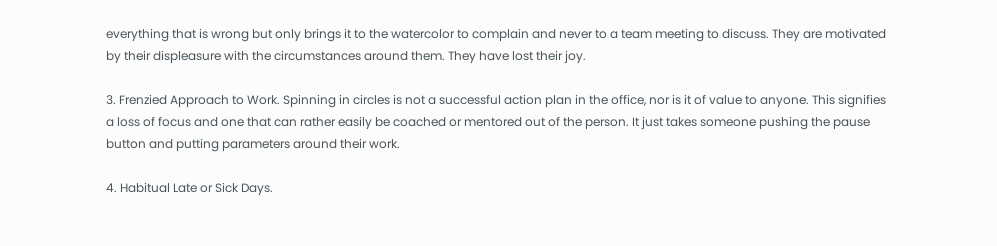everything that is wrong but only brings it to the watercolor to complain and never to a team meeting to discuss. They are motivated by their displeasure with the circumstances around them. They have lost their joy.

3. Frenzied Approach to Work. Spinning in circles is not a successful action plan in the office, nor is it of value to anyone. This signifies a loss of focus and one that can rather easily be coached or mentored out of the person. It just takes someone pushing the pause button and putting parameters around their work.

4. Habitual Late or Sick Days.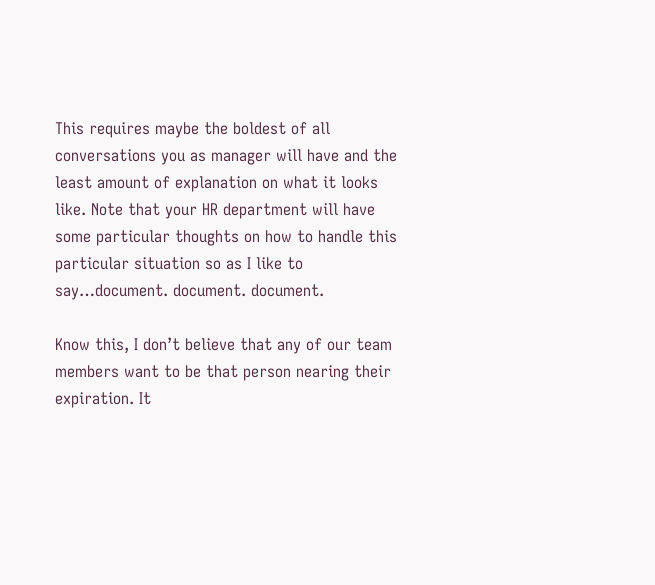This requires maybe the boldest of all conversations you as manager will have and the least amount of explanation on what it looks like. Note that your HR department will have some particular thoughts on how to handle this particular situation so as I like to say…document. document. document.

Know this, I don’t believe that any of our team members want to be that person nearing their expiration. It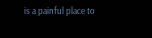is a painful place to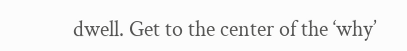dwell. Get to the center of the ‘why’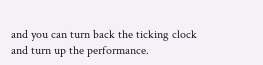and you can turn back the ticking clock and turn up the performance.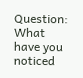Question: What have you noticed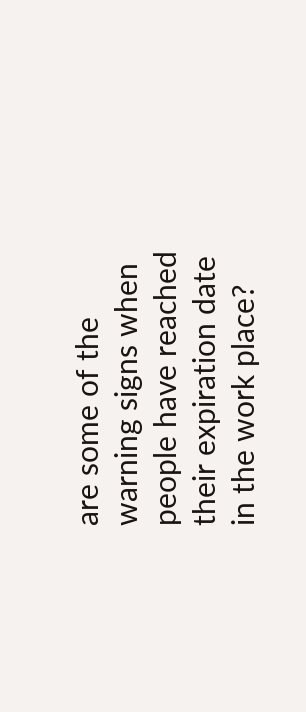are some of the warning signs when people have reached their expiration date in the work place?